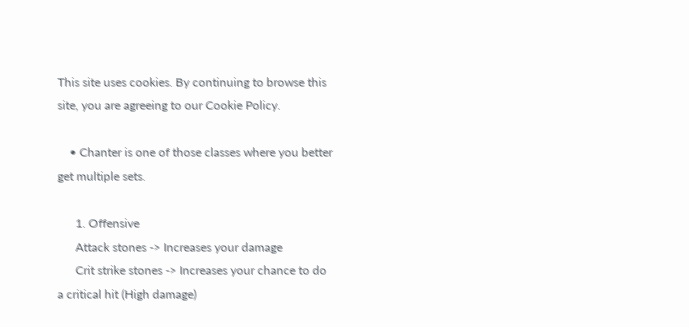This site uses cookies. By continuing to browse this site, you are agreeing to our Cookie Policy.

    • Chanter is one of those classes where you better get multiple sets.

      1. Offensive
      Attack stones -> Increases your damage
      Crit strike stones -> Increases your chance to do a critical hit (High damage)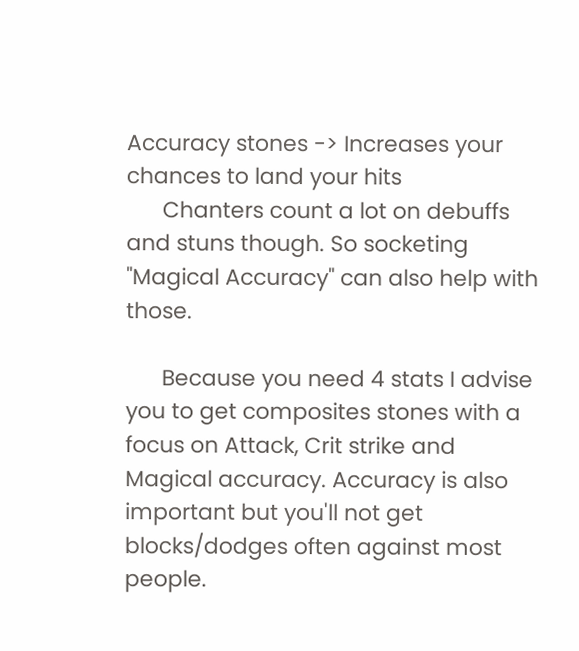Accuracy stones -> Increases your chances to land your hits
      Chanters count a lot on debuffs and stuns though. So socketing "Magical Accuracy" can also help with those.

      Because you need 4 stats I advise you to get composites stones with a focus on Attack, Crit strike and Magical accuracy. Accuracy is also important but you'll not get blocks/dodges often against most people.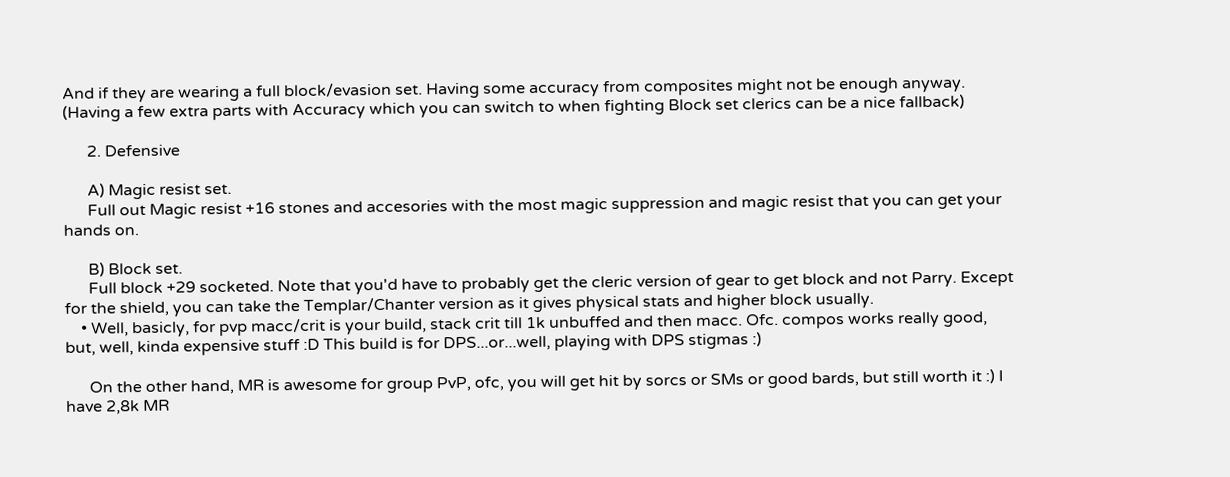And if they are wearing a full block/evasion set. Having some accuracy from composites might not be enough anyway. (Having a few extra parts with Accuracy which you can switch to when fighting Block set clerics can be a nice fallback)

      2. Defensive

      A) Magic resist set.
      Full out Magic resist +16 stones and accesories with the most magic suppression and magic resist that you can get your hands on.

      B) Block set.
      Full block +29 socketed. Note that you'd have to probably get the cleric version of gear to get block and not Parry. Except for the shield, you can take the Templar/Chanter version as it gives physical stats and higher block usually.
    • Well, basicly, for pvp macc/crit is your build, stack crit till 1k unbuffed and then macc. Ofc. compos works really good, but, well, kinda expensive stuff :D This build is for DPS...or...well, playing with DPS stigmas :)

      On the other hand, MR is awesome for group PvP, ofc, you will get hit by sorcs or SMs or good bards, but still worth it :) I have 2,8k MR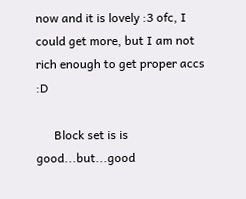now and it is lovely :3 ofc, I could get more, but I am not rich enough to get proper accs :D

      Block set is is good...but...good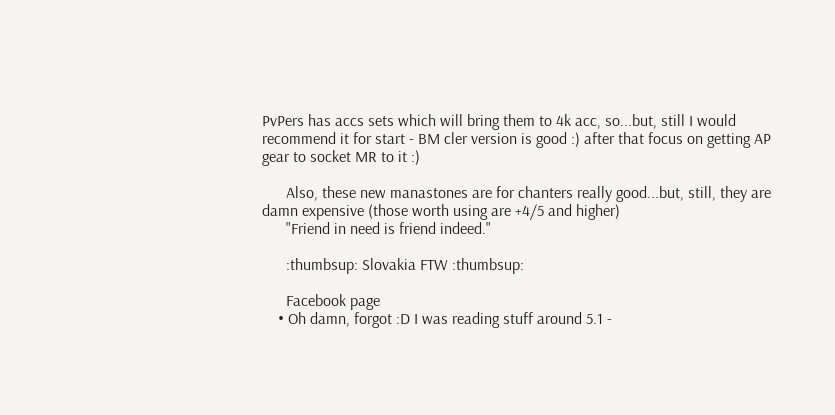PvPers has accs sets which will bring them to 4k acc, so...but, still I would recommend it for start - BM cler version is good :) after that focus on getting AP gear to socket MR to it :)

      Also, these new manastones are for chanters really good...but, still, they are damn expensive (those worth using are +4/5 and higher)
      "Friend in need is friend indeed."

      :thumbsup: Slovakia FTW :thumbsup:

      Facebook page
    • Oh damn, forgot :D I was reading stuff around 5.1 -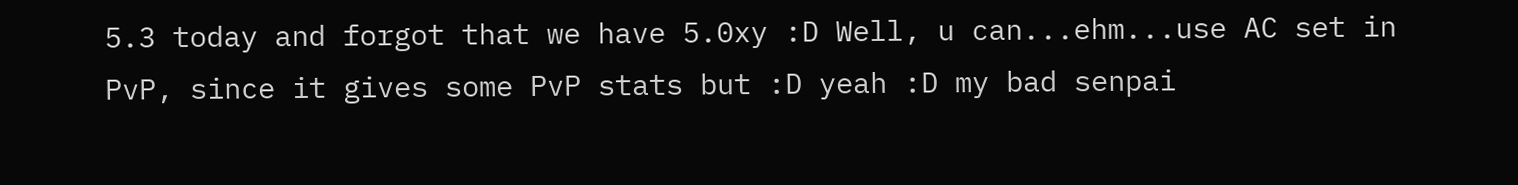5.3 today and forgot that we have 5.0xy :D Well, u can...ehm...use AC set in PvP, since it gives some PvP stats but :D yeah :D my bad senpai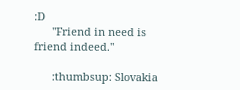:D
      "Friend in need is friend indeed."

      :thumbsup: Slovakia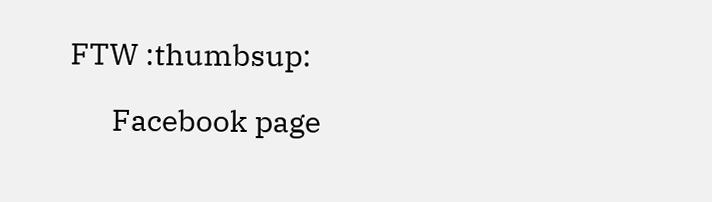FTW :thumbsup:

      Facebook page